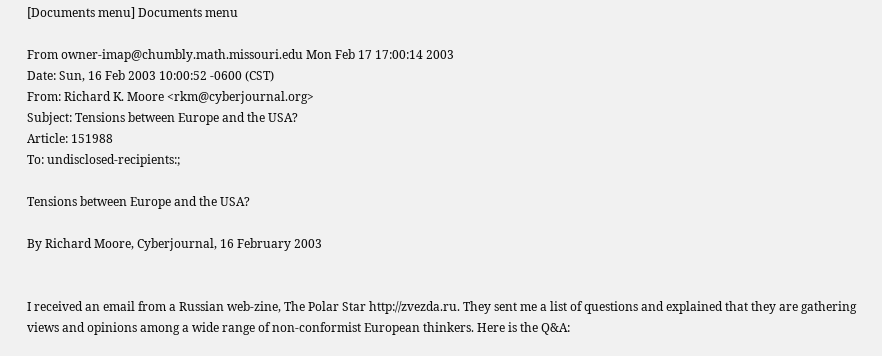[Documents menu] Documents menu

From owner-imap@chumbly.math.missouri.edu Mon Feb 17 17:00:14 2003
Date: Sun, 16 Feb 2003 10:00:52 -0600 (CST)
From: Richard K. Moore <rkm@cyberjournal.org>
Subject: Tensions between Europe and the USA?
Article: 151988
To: undisclosed-recipients:;

Tensions between Europe and the USA?

By Richard Moore, Cyberjournal, 16 February 2003


I received an email from a Russian web-zine, The Polar Star http://zvezda.ru. They sent me a list of questions and explained that they are gathering views and opinions among a wide range of non-conformist European thinkers. Here is the Q&A: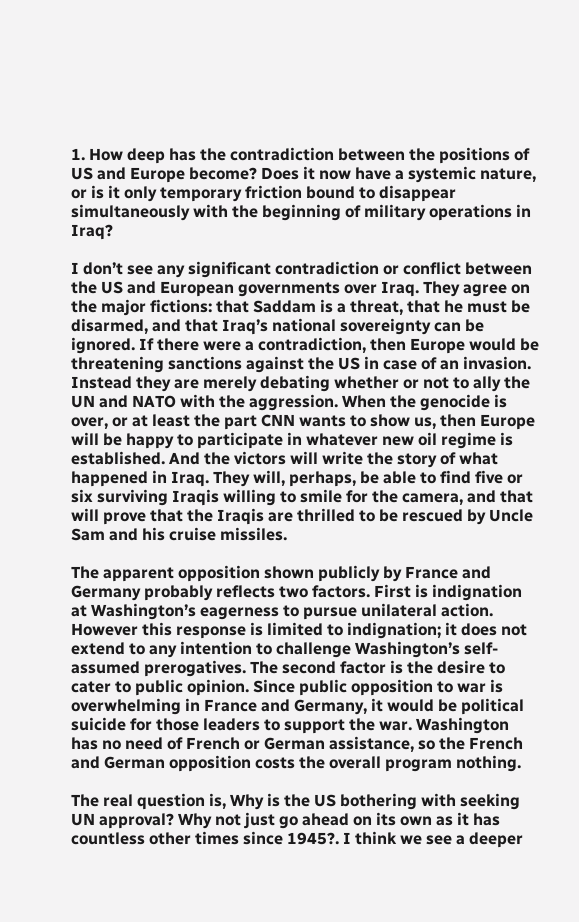1. How deep has the contradiction between the positions of US and Europe become? Does it now have a systemic nature, or is it only temporary friction bound to disappear simultaneously with the beginning of military operations in Iraq?

I don’t see any significant contradiction or conflict between the US and European governments over Iraq. They agree on the major fictions: that Saddam is a threat, that he must be disarmed, and that Iraq’s national sovereignty can be ignored. If there were a contradiction, then Europe would be threatening sanctions against the US in case of an invasion. Instead they are merely debating whether or not to ally the UN and NATO with the aggression. When the genocide is over, or at least the part CNN wants to show us, then Europe will be happy to participate in whatever new oil regime is established. And the victors will write the story of what happened in Iraq. They will, perhaps, be able to find five or six surviving Iraqis willing to smile for the camera, and that will prove that the Iraqis are thrilled to be rescued by Uncle Sam and his cruise missiles.

The apparent opposition shown publicly by France and Germany probably reflects two factors. First is indignation at Washington’s eagerness to pursue unilateral action. However this response is limited to indignation; it does not extend to any intention to challenge Washington’s self-assumed prerogatives. The second factor is the desire to cater to public opinion. Since public opposition to war is overwhelming in France and Germany, it would be political suicide for those leaders to support the war. Washington has no need of French or German assistance, so the French and German opposition costs the overall program nothing.

The real question is, Why is the US bothering with seeking UN approval? Why not just go ahead on its own as it has countless other times since 1945?. I think we see a deeper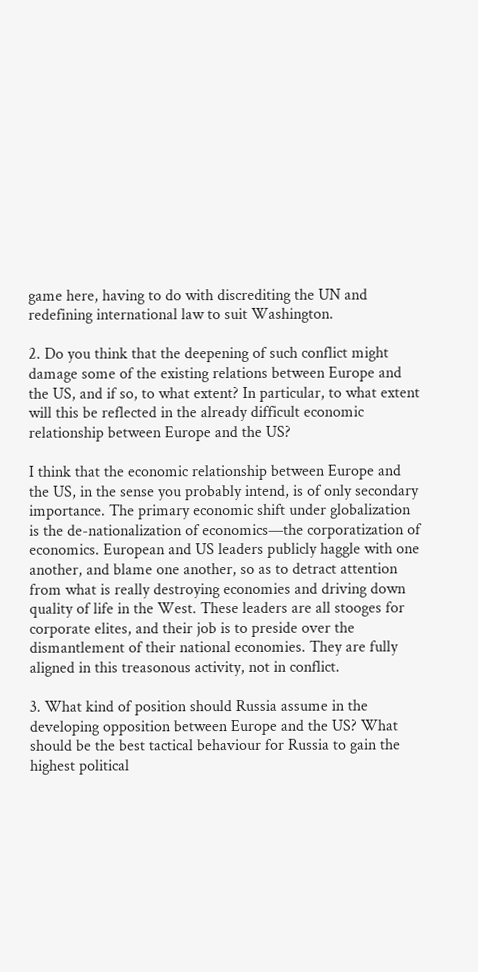game here, having to do with discrediting the UN and redefining international law to suit Washington.

2. Do you think that the deepening of such conflict might damage some of the existing relations between Europe and the US, and if so, to what extent? In particular, to what extent will this be reflected in the already difficult economic relationship between Europe and the US?

I think that the economic relationship between Europe and the US, in the sense you probably intend, is of only secondary importance. The primary economic shift under globalization is the de-nationalization of economics—the corporatization of economics. European and US leaders publicly haggle with one another, and blame one another, so as to detract attention from what is really destroying economies and driving down quality of life in the West. These leaders are all stooges for corporate elites, and their job is to preside over the dismantlement of their national economies. They are fully aligned in this treasonous activity, not in conflict.

3. What kind of position should Russia assume in the developing opposition between Europe and the US? What should be the best tactical behaviour for Russia to gain the highest political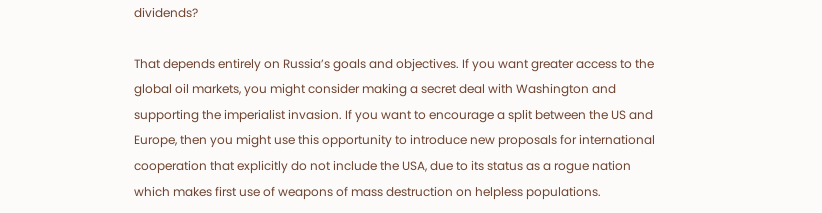dividends?

That depends entirely on Russia’s goals and objectives. If you want greater access to the global oil markets, you might consider making a secret deal with Washington and supporting the imperialist invasion. If you want to encourage a split between the US and Europe, then you might use this opportunity to introduce new proposals for international cooperation that explicitly do not include the USA, due to its status as a rogue nation which makes first use of weapons of mass destruction on helpless populations.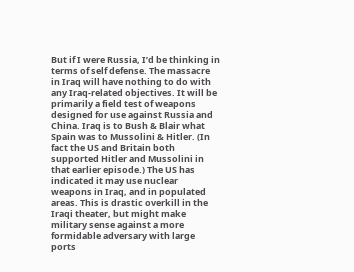But if I were Russia, I’d be thinking in terms of self defense. The massacre in Iraq will have nothing to do with any Iraq-related objectives. It will be primarily a field test of weapons designed for use against Russia and China. Iraq is to Bush & Blair what Spain was to Mussolini & Hitler. (In fact the US and Britain both supported Hitler and Mussolini in that earlier episode.) The US has indicated it may use nuclear weapons in Iraq, and in populated areas. This is drastic overkill in the Iraqi theater, but might make military sense against a more formidable adversary with large ports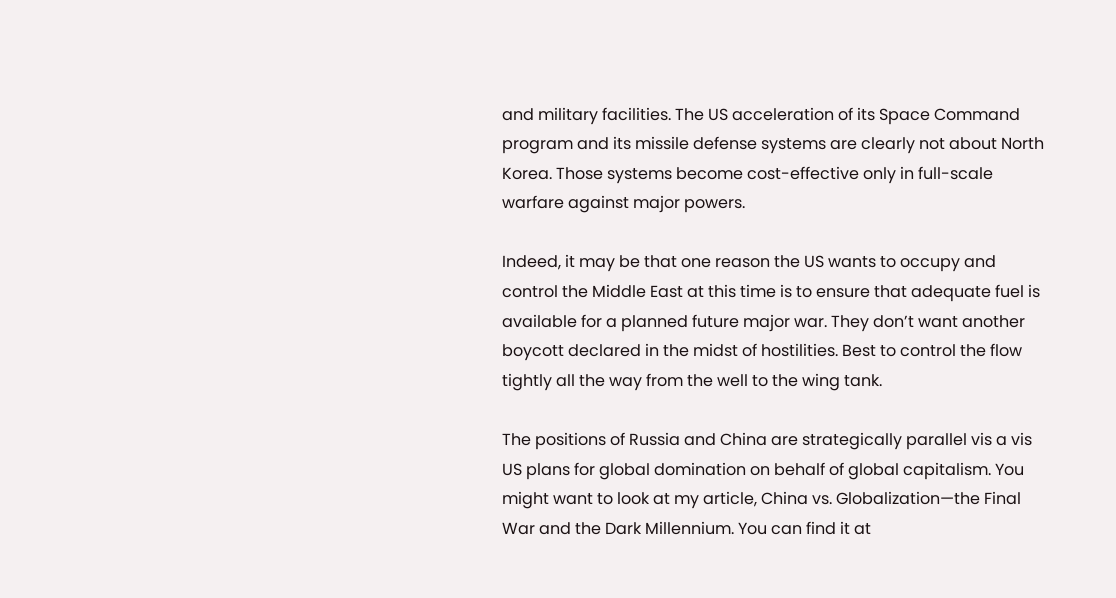and military facilities. The US acceleration of its Space Command program and its missile defense systems are clearly not about North Korea. Those systems become cost-effective only in full-scale warfare against major powers.

Indeed, it may be that one reason the US wants to occupy and control the Middle East at this time is to ensure that adequate fuel is available for a planned future major war. They don’t want another boycott declared in the midst of hostilities. Best to control the flow tightly all the way from the well to the wing tank.

The positions of Russia and China are strategically parallel vis a vis US plans for global domination on behalf of global capitalism. You might want to look at my article, China vs. Globalization—the Final War and the Dark Millennium. You can find it at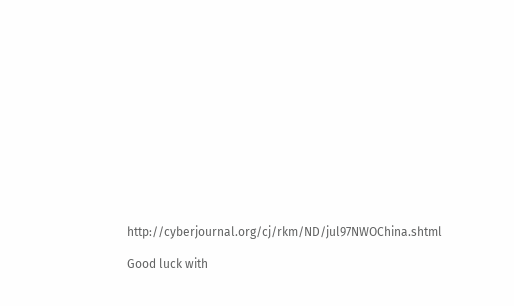http://cyberjournal.org/cj/rkm/ND/jul97NWOChina.shtml

Good luck with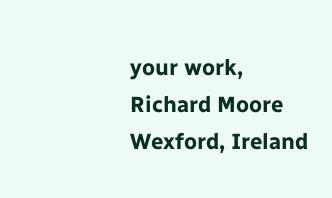your work,
Richard Moore
Wexford, Ireland